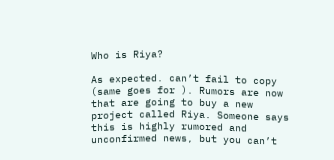Who is Riya?

As expected. can’t fail to copy (same goes for ). Rumors are now that are going to buy a new project called Riya. Someone says this is highly rumored and unconfirmed news, but you can’t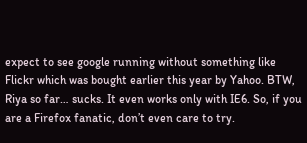expect to see google running without something like Flickr which was bought earlier this year by Yahoo. BTW, Riya so far… sucks. It even works only with IE6. So, if you are a Firefox fanatic, don’t even care to try.